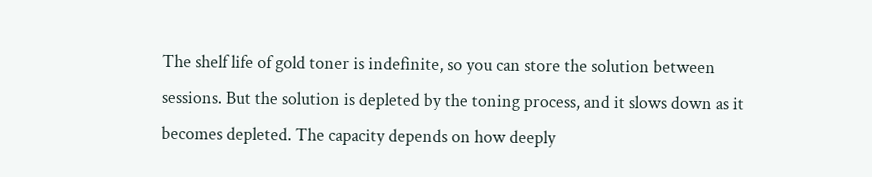The shelf life of gold toner is indefinite, so you can store the solution between sessions. But the solution is depleted by the toning process, and it slows down as it becomes depleted. The capacity depends on how deeply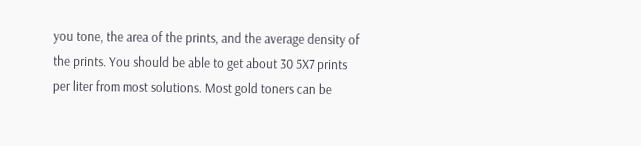you tone, the area of the prints, and the average density of the prints. You should be able to get about 30 5X7 prints per liter from most solutions. Most gold toners can be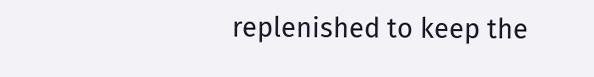replenished to keep the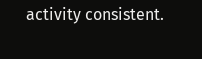activity consistent.